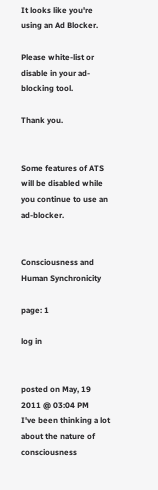It looks like you're using an Ad Blocker.

Please white-list or disable in your ad-blocking tool.

Thank you.


Some features of ATS will be disabled while you continue to use an ad-blocker.


Consciousness and Human Synchronicity

page: 1

log in


posted on May, 19 2011 @ 03:04 PM
I've been thinking a lot about the nature of consciousness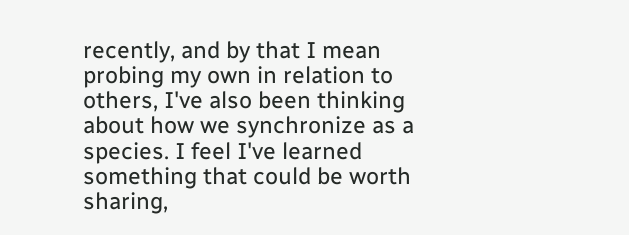recently, and by that I mean probing my own in relation to others, I've also been thinking about how we synchronize as a species. I feel I've learned something that could be worth sharing,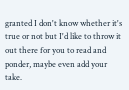granted I don't know whether it's true or not but I'd like to throw it out there for you to read and ponder, maybe even add your take.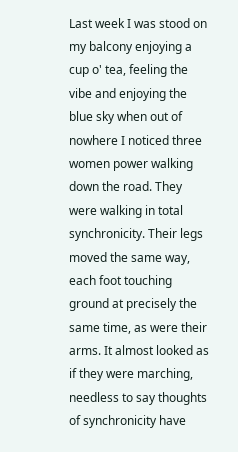Last week I was stood on my balcony enjoying a cup o' tea, feeling the vibe and enjoying the blue sky when out of nowhere I noticed three women power walking down the road. They were walking in total synchronicity. Their legs moved the same way, each foot touching ground at precisely the same time, as were their arms. It almost looked as if they were marching, needless to say thoughts of synchronicity have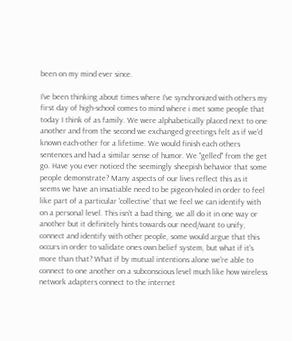been on my mind ever since.

I've been thinking about times where I've synchronized with others my first day of high-school comes to mind where i met some people that today I think of as family. We were alphabetically placed next to one another and from the second we exchanged greetings felt as if we'd known each-other for a lifetime. We would finish each others sentences and had a similar sense of humor. We ''gelled'' from the get go. Have you ever noticed the seemingly sheepish behavior that some people demonstrate? Many aspects of our lives reflect this as it seems we have an insatiable need to be pigeon-holed in order to feel like part of a particular 'collective' that we feel we can identify with on a personal level. This isn't a bad thing, we all do it in one way or another but it definitely hints towards our need/want to unify, connect and identify with other people, some would argue that this occurs in order to validate ones own belief system, but what if it's more than that? What if by mutual intentions alone we're able to connect to one another on a subconscious level much like how wireless network adapters connect to the internet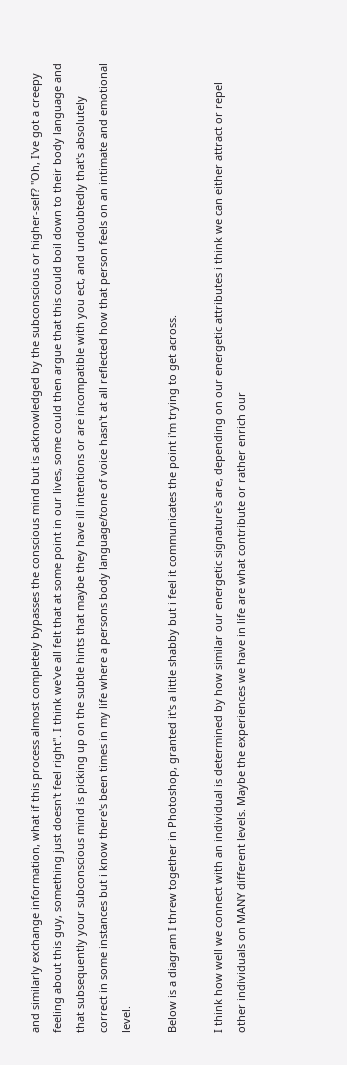and similarly exchange information, what if this process almost completely bypasses the conscious mind but is acknowledged by the subconscious or higher-self? "Oh, I've got a creepy feeling about this guy, something just doesn't feel right". I think we've all felt that at some point in our lives, some could then argue that this could boil down to their body language and that subsequently your subconscious mind is picking up on the subtle hints that maybe they have ill intentions or are incompatible with you ect, and undoubtedly that's absolutely correct in some instances but i know there's been times in my life where a persons body language/tone of voice hasn't at all reflected how that person feels on an intimate and emotional level.

Below is a diagram I threw together in Photoshop, granted it's a little shabby but i feel it communicates the point i'm trying to get across.

I think how well we connect with an individual is determined by how similar our energetic signature's are, depending on our energetic attributes i think we can either attract or repel other individuals on MANY different levels. Maybe the experiences we have in life are what contribute or rather enrich our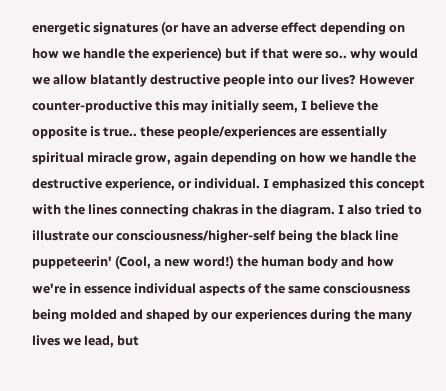energetic signatures (or have an adverse effect depending on how we handle the experience) but if that were so.. why would we allow blatantly destructive people into our lives? However counter-productive this may initially seem, I believe the opposite is true.. these people/experiences are essentially spiritual miracle grow, again depending on how we handle the destructive experience, or individual. I emphasized this concept with the lines connecting chakras in the diagram. I also tried to illustrate our consciousness/higher-self being the black line puppeteerin' (Cool, a new word!) the human body and how we're in essence individual aspects of the same consciousness being molded and shaped by our experiences during the many lives we lead, but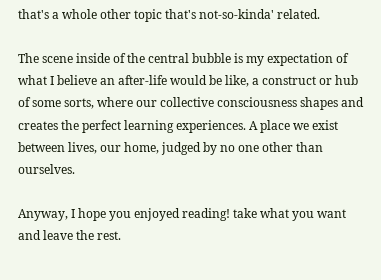that's a whole other topic that's not-so-kinda' related.

The scene inside of the central bubble is my expectation of what I believe an after-life would be like, a construct or hub of some sorts, where our collective consciousness shapes and creates the perfect learning experiences. A place we exist between lives, our home, judged by no one other than ourselves.

Anyway, I hope you enjoyed reading! take what you want and leave the rest.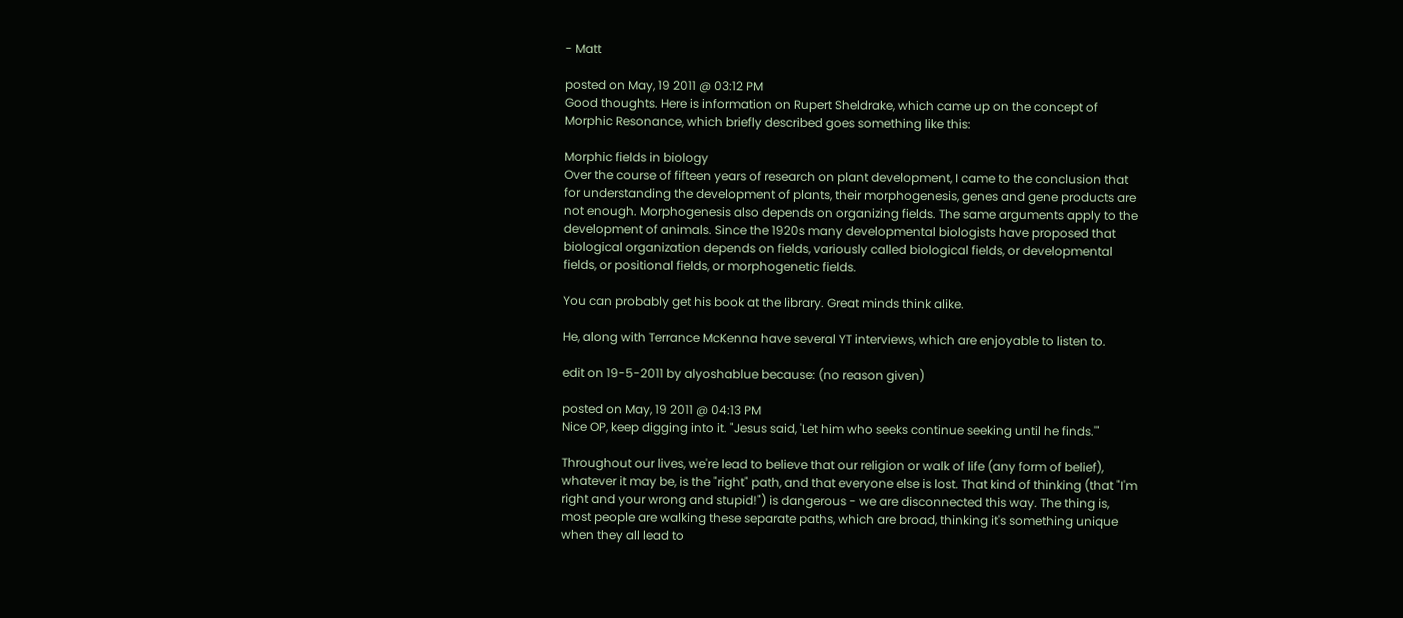- Matt

posted on May, 19 2011 @ 03:12 PM
Good thoughts. Here is information on Rupert Sheldrake, which came up on the concept of Morphic Resonance, which briefly described goes something like this:

Morphic fields in biology
Over the course of fifteen years of research on plant development, I came to the conclusion that for understanding the development of plants, their morphogenesis, genes and gene products are not enough. Morphogenesis also depends on organizing fields. The same arguments apply to the development of animals. Since the 1920s many developmental biologists have proposed that biological organization depends on fields, variously called biological fields, or developmental fields, or positional fields, or morphogenetic fields.

You can probably get his book at the library. Great minds think alike.

He, along with Terrance McKenna have several YT interviews, which are enjoyable to listen to.

edit on 19-5-2011 by alyoshablue because: (no reason given)

posted on May, 19 2011 @ 04:13 PM
Nice OP, keep digging into it. "Jesus said, 'Let him who seeks continue seeking until he finds.'"

Throughout our lives, we're lead to believe that our religion or walk of life (any form of belief), whatever it may be, is the "right" path, and that everyone else is lost. That kind of thinking (that "I'm right and your wrong and stupid!") is dangerous - we are disconnected this way. The thing is, most people are walking these separate paths, which are broad, thinking it's something unique when they all lead to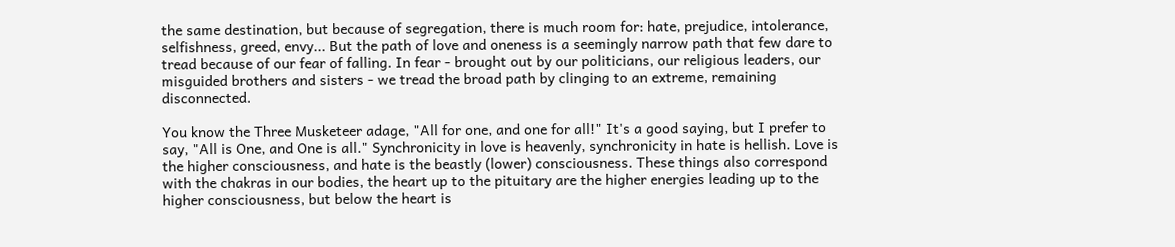the same destination, but because of segregation, there is much room for: hate, prejudice, intolerance, selfishness, greed, envy... But the path of love and oneness is a seemingly narrow path that few dare to tread because of our fear of falling. In fear - brought out by our politicians, our religious leaders, our misguided brothers and sisters - we tread the broad path by clinging to an extreme, remaining disconnected.

You know the Three Musketeer adage, "All for one, and one for all!" It's a good saying, but I prefer to say, "All is One, and One is all." Synchronicity in love is heavenly, synchronicity in hate is hellish. Love is the higher consciousness, and hate is the beastly (lower) consciousness. These things also correspond with the chakras in our bodies, the heart up to the pituitary are the higher energies leading up to the higher consciousness, but below the heart is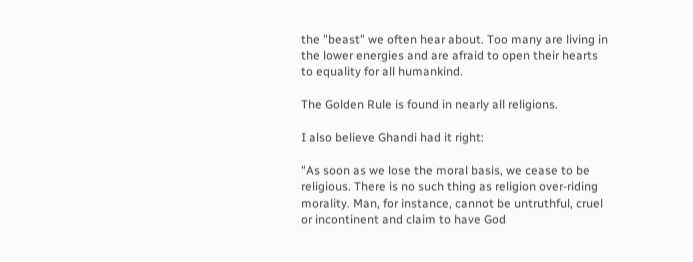the "beast" we often hear about. Too many are living in the lower energies and are afraid to open their hearts to equality for all humankind.

The Golden Rule is found in nearly all religions.

I also believe Ghandi had it right:

"As soon as we lose the moral basis, we cease to be religious. There is no such thing as religion over-riding morality. Man, for instance, cannot be untruthful, cruel or incontinent and claim to have God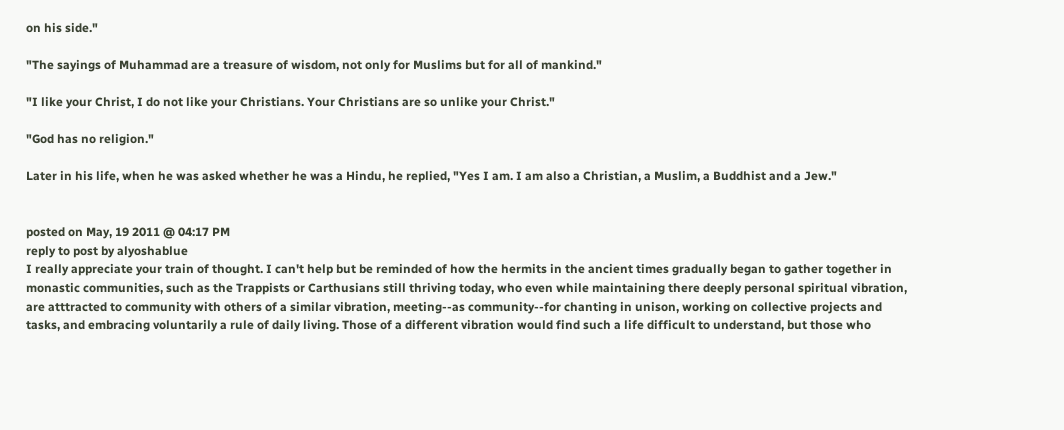on his side."

"The sayings of Muhammad are a treasure of wisdom, not only for Muslims but for all of mankind."

"I like your Christ, I do not like your Christians. Your Christians are so unlike your Christ."

"God has no religion."

Later in his life, when he was asked whether he was a Hindu, he replied, "Yes I am. I am also a Christian, a Muslim, a Buddhist and a Jew."


posted on May, 19 2011 @ 04:17 PM
reply to post by alyoshablue
I really appreciate your train of thought. I can't help but be reminded of how the hermits in the ancient times gradually began to gather together in monastic communities, such as the Trappists or Carthusians still thriving today, who even while maintaining there deeply personal spiritual vibration, are atttracted to community with others of a similar vibration, meeting--as community--for chanting in unison, working on collective projects and tasks, and embracing voluntarily a rule of daily living. Those of a different vibration would find such a life difficult to understand, but those who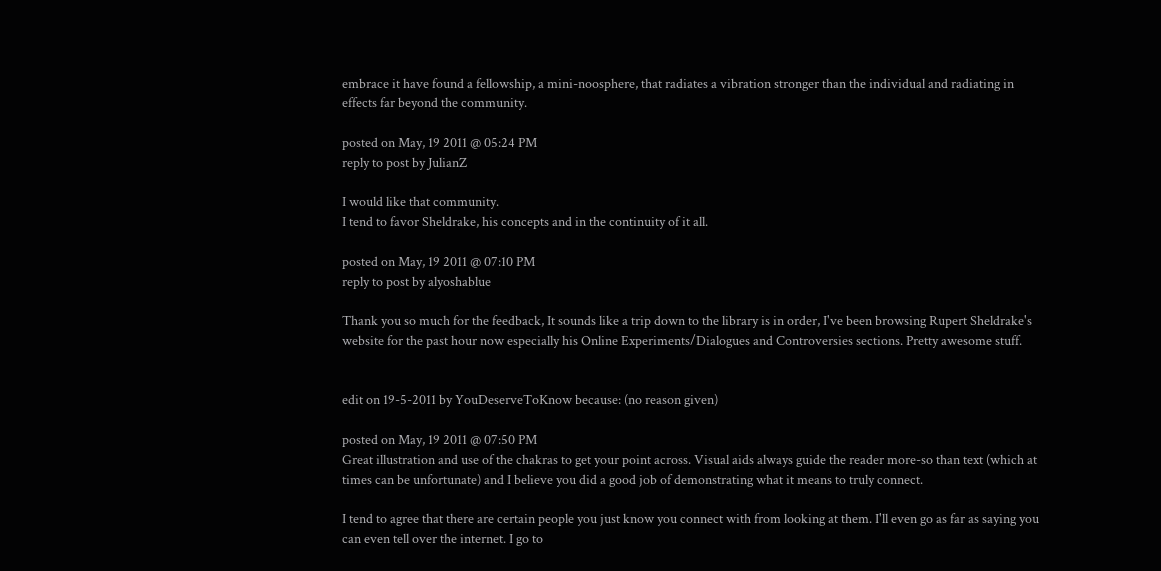embrace it have found a fellowship, a mini-noosphere, that radiates a vibration stronger than the individual and radiating in effects far beyond the community.

posted on May, 19 2011 @ 05:24 PM
reply to post by JulianZ

I would like that community.
I tend to favor Sheldrake, his concepts and in the continuity of it all.

posted on May, 19 2011 @ 07:10 PM
reply to post by alyoshablue

Thank you so much for the feedback, It sounds like a trip down to the library is in order, I've been browsing Rupert Sheldrake's website for the past hour now especially his Online Experiments/Dialogues and Controversies sections. Pretty awesome stuff.


edit on 19-5-2011 by YouDeserveToKnow because: (no reason given)

posted on May, 19 2011 @ 07:50 PM
Great illustration and use of the chakras to get your point across. Visual aids always guide the reader more-so than text (which at times can be unfortunate) and I believe you did a good job of demonstrating what it means to truly connect.

I tend to agree that there are certain people you just know you connect with from looking at them. I'll even go as far as saying you can even tell over the internet. I go to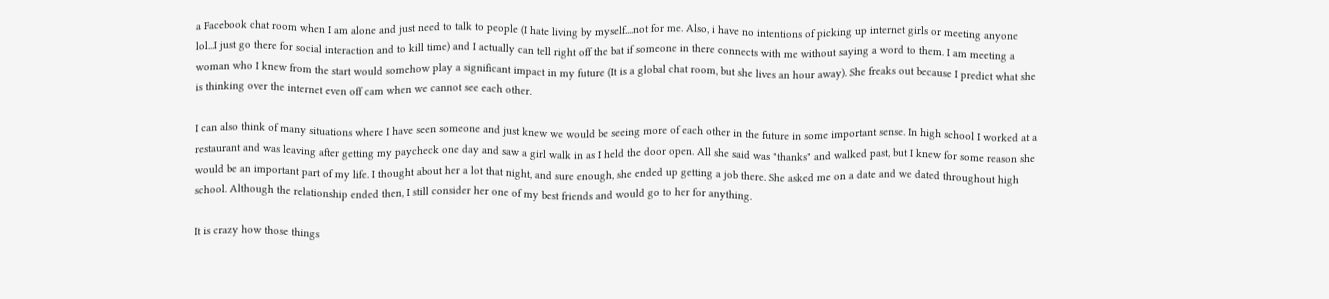a Facebook chat room when I am alone and just need to talk to people (I hate living by myself....not for me. Also, i have no intentions of picking up internet girls or meeting anyone lol...I just go there for social interaction and to kill time) and I actually can tell right off the bat if someone in there connects with me without saying a word to them. I am meeting a woman who I knew from the start would somehow play a significant impact in my future (It is a global chat room, but she lives an hour away). She freaks out because I predict what she is thinking over the internet even off cam when we cannot see each other.

I can also think of many situations where I have seen someone and just knew we would be seeing more of each other in the future in some important sense. In high school I worked at a restaurant and was leaving after getting my paycheck one day and saw a girl walk in as I held the door open. All she said was "thanks" and walked past, but I knew for some reason she would be an important part of my life. I thought about her a lot that night, and sure enough, she ended up getting a job there. She asked me on a date and we dated throughout high school. Although the relationship ended then, I still consider her one of my best friends and would go to her for anything.

It is crazy how those things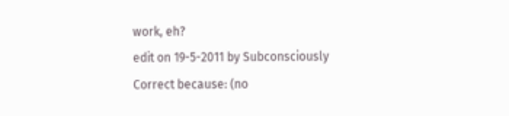work, eh?
edit on 19-5-2011 by Subconsciously Correct because: (no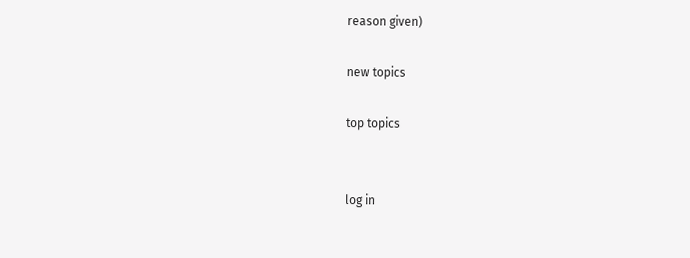reason given)

new topics

top topics


log in